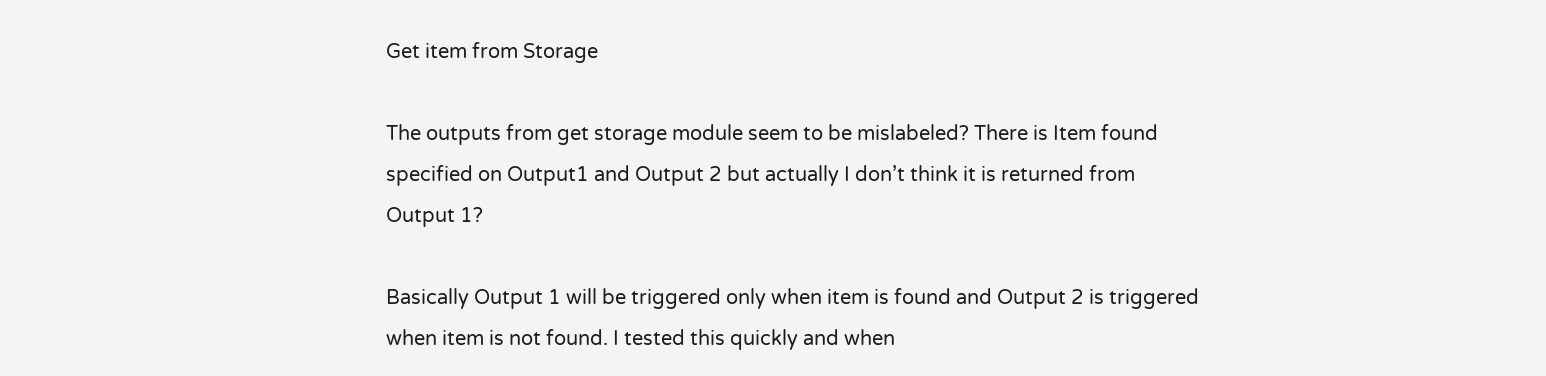Get item from Storage

The outputs from get storage module seem to be mislabeled? There is Item found specified on Output1 and Output 2 but actually I don’t think it is returned from Output 1?

Basically Output 1 will be triggered only when item is found and Output 2 is triggered when item is not found. I tested this quickly and when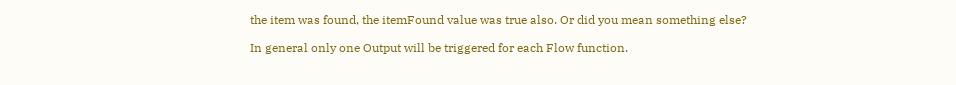the item was found, the itemFound value was true also. Or did you mean something else?

In general only one Output will be triggered for each Flow function.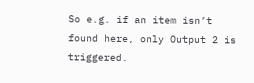So e.g. if an item isn’t found here, only Output 2 is triggered.